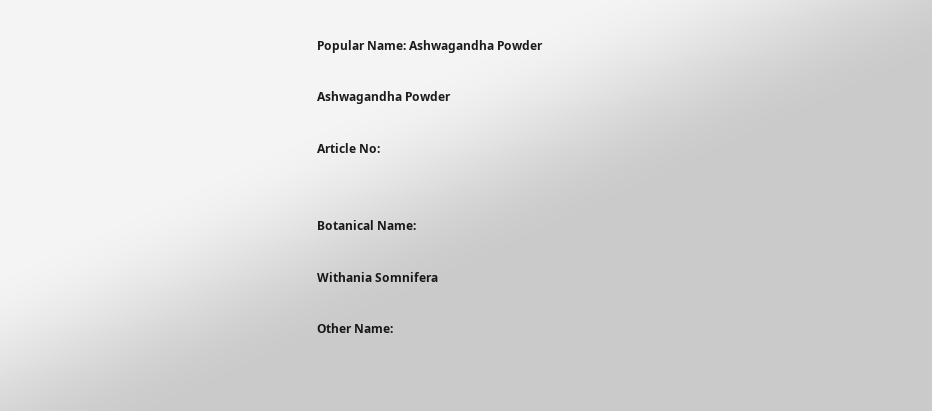Popular Name: Ashwagandha Powder

Ashwagandha Powder

Article No:


Botanical Name:

Withania Somnifera

Other Name: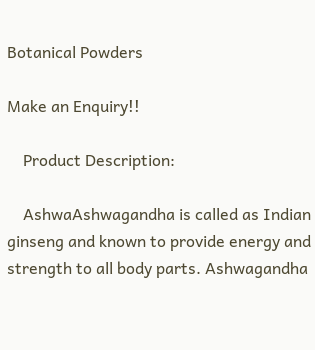Botanical Powders

Make an Enquiry!!

    Product Description:

    AshwaAshwagandha is called as Indian ginseng and known to provide energy and strength to all body parts. Ashwagandha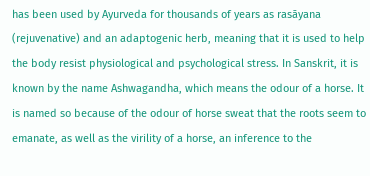has been used by Ayurveda for thousands of years as rasāyana (rejuvenative) and an adaptogenic herb, meaning that it is used to help the body resist physiological and psychological stress. In Sanskrit, it is known by the name Ashwagandha, which means the odour of a horse. It is named so because of the odour of horse sweat that the roots seem to emanate, as well as the virility of a horse, an inference to the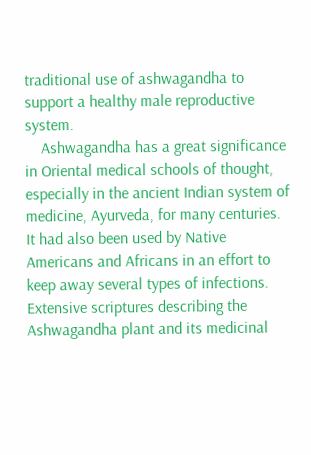traditional use of ashwagandha to support a healthy male reproductive system.
    Ashwagandha has a great significance in Oriental medical schools of thought, especially in the ancient Indian system of medicine, Ayurveda, for many centuries. It had also been used by Native Americans and Africans in an effort to keep away several types of infections. Extensive scriptures describing the Ashwagandha plant and its medicinal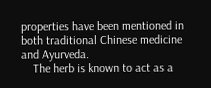properties have been mentioned in both traditional Chinese medicine and Ayurveda.
    The herb is known to act as a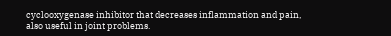cyclooxygenase inhibitor that decreases inflammation and pain, also useful in joint problems.